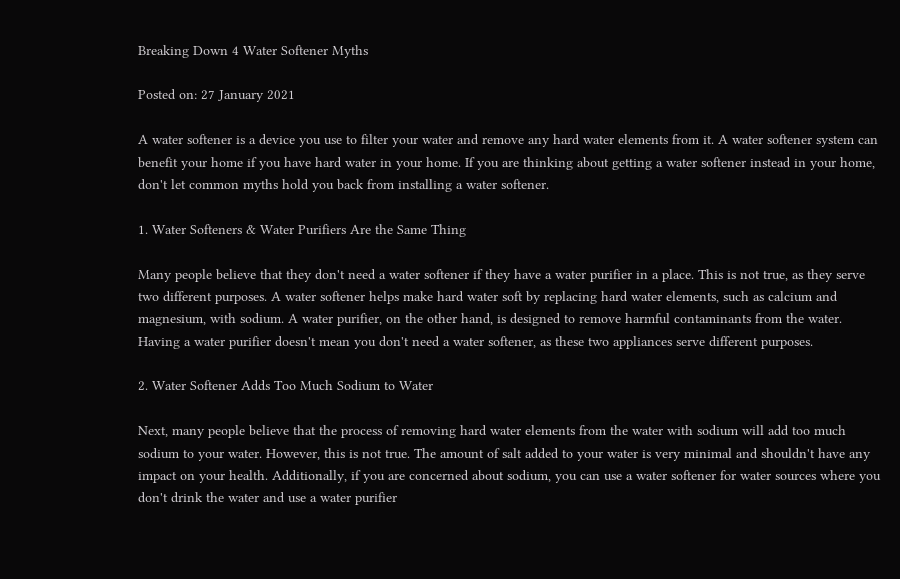Breaking Down 4 Water Softener Myths

Posted on: 27 January 2021

A water softener is a device you use to filter your water and remove any hard water elements from it. A water softener system can benefit your home if you have hard water in your home. If you are thinking about getting a water softener instead in your home, don't let common myths hold you back from installing a water softener.

1. Water Softeners & Water Purifiers Are the Same Thing

Many people believe that they don't need a water softener if they have a water purifier in a place. This is not true, as they serve two different purposes. A water softener helps make hard water soft by replacing hard water elements, such as calcium and magnesium, with sodium. A water purifier, on the other hand, is designed to remove harmful contaminants from the water. Having a water purifier doesn't mean you don't need a water softener, as these two appliances serve different purposes.

2. Water Softener Adds Too Much Sodium to Water

Next, many people believe that the process of removing hard water elements from the water with sodium will add too much sodium to your water. However, this is not true. The amount of salt added to your water is very minimal and shouldn't have any impact on your health. Additionally, if you are concerned about sodium, you can use a water softener for water sources where you don't drink the water and use a water purifier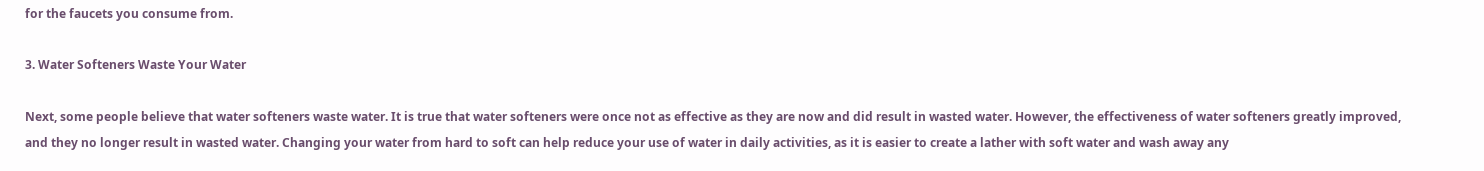for the faucets you consume from.

3. Water Softeners Waste Your Water

Next, some people believe that water softeners waste water. It is true that water softeners were once not as effective as they are now and did result in wasted water. However, the effectiveness of water softeners greatly improved, and they no longer result in wasted water. Changing your water from hard to soft can help reduce your use of water in daily activities, as it is easier to create a lather with soft water and wash away any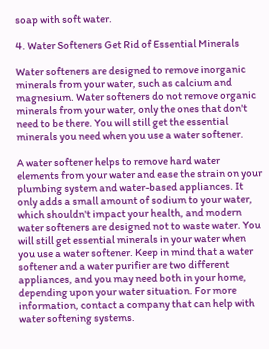soap with soft water.

4. Water Softeners Get Rid of Essential Minerals

Water softeners are designed to remove inorganic minerals from your water, such as calcium and magnesium. Water softeners do not remove organic minerals from your water, only the ones that don't need to be there. You will still get the essential minerals you need when you use a water softener.

A water softener helps to remove hard water elements from your water and ease the strain on your plumbing system and water-based appliances. It only adds a small amount of sodium to your water, which shouldn't impact your health, and modern water softeners are designed not to waste water. You will still get essential minerals in your water when you use a water softener. Keep in mind that a water softener and a water purifier are two different appliances, and you may need both in your home, depending upon your water situation. For more information, contact a company that can help with water softening systems.